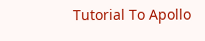Tutorial To Apollo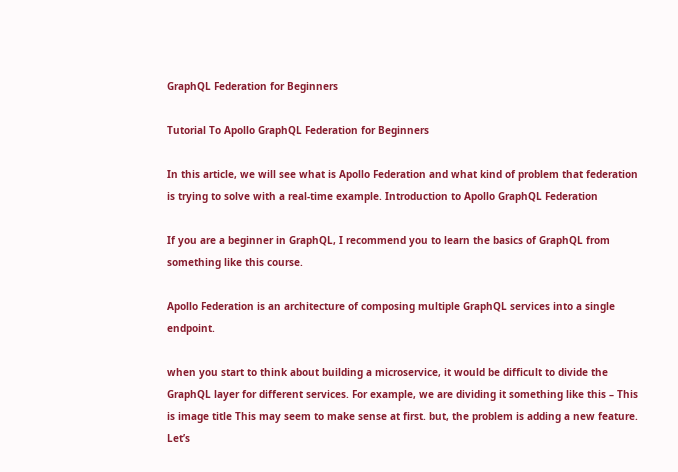GraphQL Federation for Beginners

Tutorial To Apollo GraphQL Federation for Beginners

In this article, we will see what is Apollo Federation and what kind of problem that federation is trying to solve with a real-time example. Introduction to Apollo GraphQL Federation

If you are a beginner in GraphQL, I recommend you to learn the basics of GraphQL from something like this course.

Apollo Federation is an architecture of composing multiple GraphQL services into a single endpoint.

when you start to think about building a microservice, it would be difficult to divide the GraphQL layer for different services. For example, we are dividing it something like this – This is image title This may seem to make sense at first. but, the problem is adding a new feature. Let’s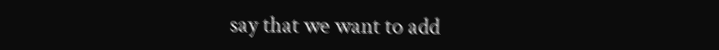say that we want to add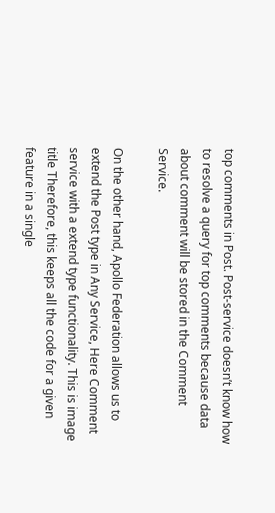top comments in Post. Post-service doesn’t know how to resolve a query for top comments because data about comment will be stored in the Comment Service.

On the other hand, Apollo Federation allows us to extend the Post type in Any Service, Here Comment service with a extend type functionality. This is image title Therefore, this keeps all the code for a given feature in a single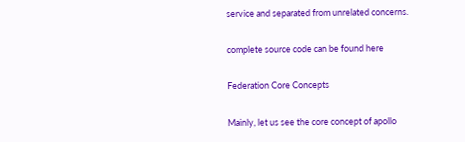service and separated from unrelated concerns.

complete source code can be found here

Federation Core Concepts

Mainly, let us see the core concept of apollo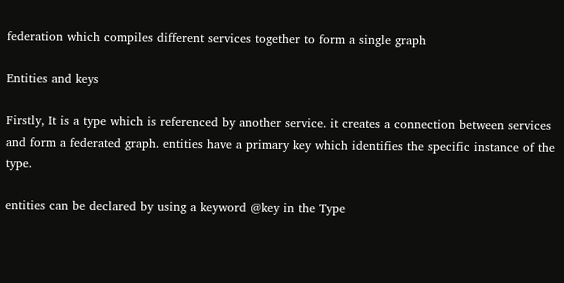federation which compiles different services together to form a single graph

Entities and keys

Firstly, It is a type which is referenced by another service. it creates a connection between services and form a federated graph. entities have a primary key which identifies the specific instance of the type.

entities can be declared by using a keyword @key in the Type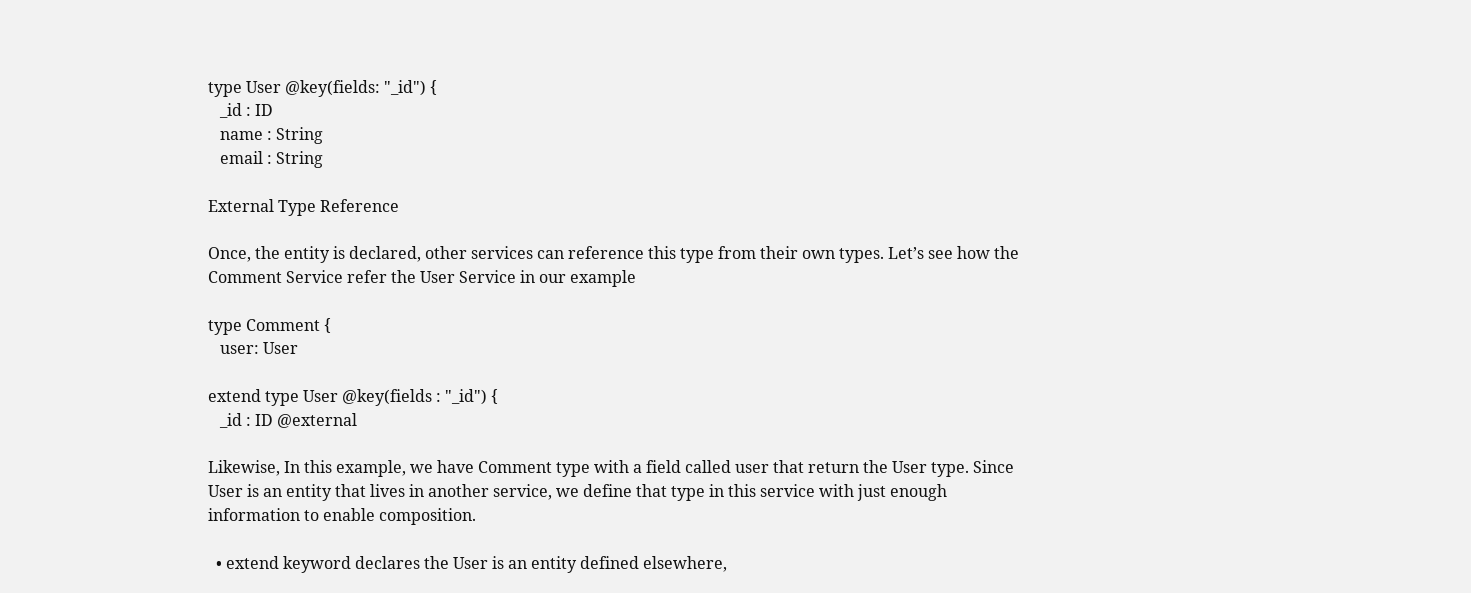type User @key(fields: "_id") {
   _id : ID
   name : String
   email : String

External Type Reference

Once, the entity is declared, other services can reference this type from their own types. Let’s see how the Comment Service refer the User Service in our example

type Comment {
   user: User

extend type User @key(fields : "_id") {
   _id : ID @external

Likewise, In this example, we have Comment type with a field called user that return the User type. Since User is an entity that lives in another service, we define that type in this service with just enough information to enable composition.

  • extend keyword declares the User is an entity defined elsewhere,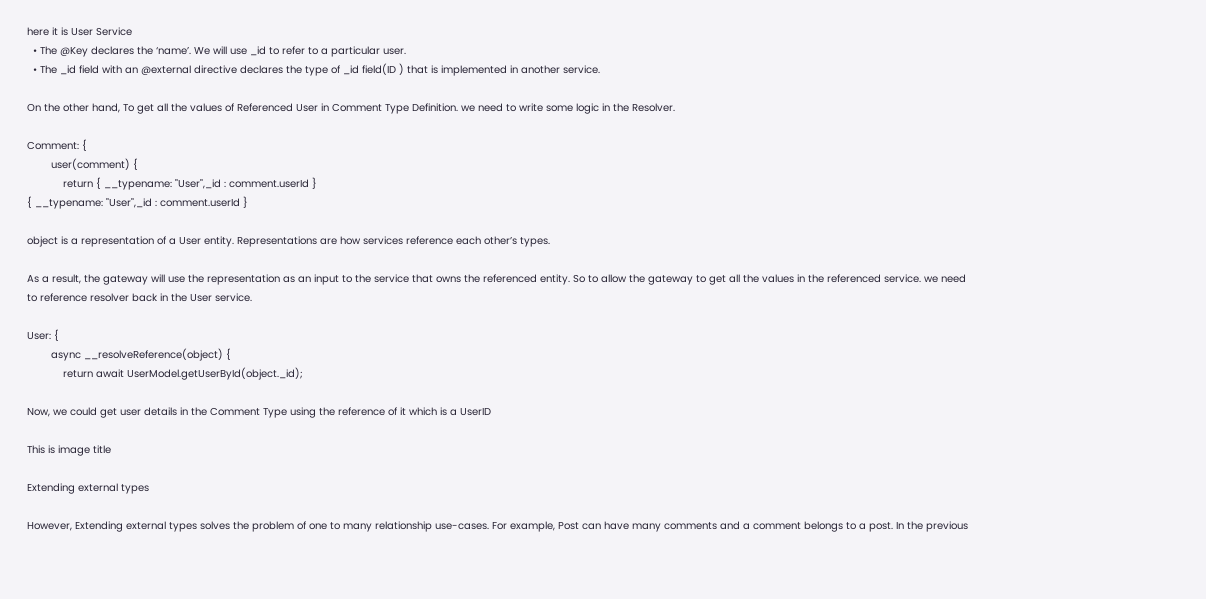here it is User Service
  • The @Key declares the ‘name’. We will use _id to refer to a particular user.
  • The _id field with an @external directive declares the type of _id field(ID ) that is implemented in another service.

On the other hand, To get all the values of Referenced User in Comment Type Definition. we need to write some logic in the Resolver.

Comment: {
        user(comment) {
            return { __typename: "User",_id : comment.userId }
{ __typename: "User",_id : comment.userId }

object is a representation of a User entity. Representations are how services reference each other’s types.

As a result, the gateway will use the representation as an input to the service that owns the referenced entity. So to allow the gateway to get all the values in the referenced service. we need to reference resolver back in the User service.

User: {
        async __resolveReference(object) {
            return await UserModel.getUserById(object._id);

Now, we could get user details in the Comment Type using the reference of it which is a UserID

This is image title

Extending external types

However, Extending external types solves the problem of one to many relationship use-cases. For example, Post can have many comments and a comment belongs to a post. In the previous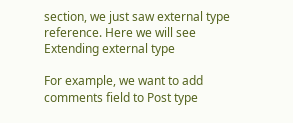section, we just saw external type reference. Here we will see Extending external type

For example, we want to add comments field to Post type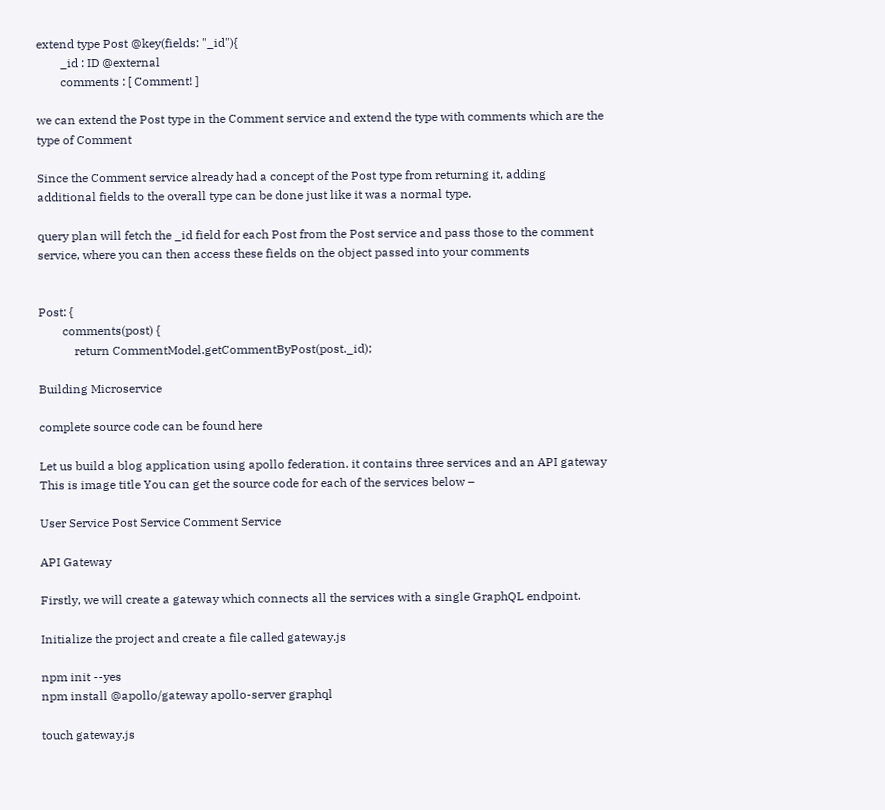extend type Post @key(fields: "_id"){
        _id : ID @external
        comments : [ Comment! ]

we can extend the Post type in the Comment service and extend the type with comments which are the type of Comment

Since the Comment service already had a concept of the Post type from returning it, adding additional fields to the overall type can be done just like it was a normal type.

query plan will fetch the _id field for each Post from the Post service and pass those to the comment service, where you can then access these fields on the object passed into your comments


Post: {
        comments(post) {
            return CommentModel.getCommentByPost(post._id);

Building Microservice

complete source code can be found here

Let us build a blog application using apollo federation. it contains three services and an API gateway This is image title You can get the source code for each of the services below –

User Service Post Service Comment Service

API Gateway

Firstly, we will create a gateway which connects all the services with a single GraphQL endpoint.

Initialize the project and create a file called gateway.js

npm init --yes
npm install @apollo/gateway apollo-server graphql

touch gateway.js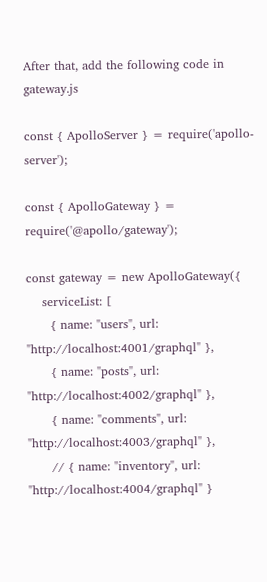After that, add the following code in gateway.js

const { ApolloServer } = require('apollo-server');

const { ApolloGateway } = require('@apollo/gateway');

const gateway = new ApolloGateway({
    serviceList: [
      { name: "users", url: "http://localhost:4001/graphql" },
      { name: "posts", url: "http://localhost:4002/graphql" },
      { name: "comments", url: "http://localhost:4003/graphql" },
      // { name: "inventory", url: "http://localhost:4004/graphql" }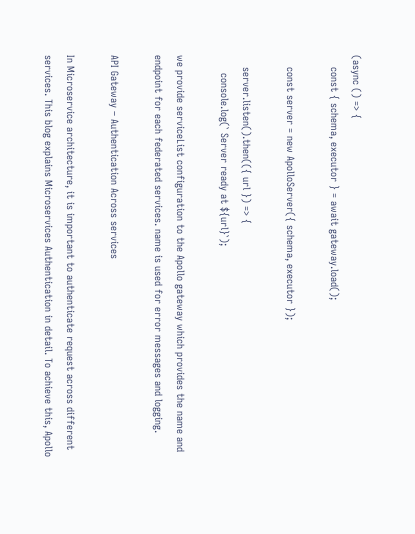(async () => {
    const { schema, executor } = await gateway.load();

    const server = new ApolloServer({ schema, executor });

    server.listen().then(({ url }) => {
      console.log(` Server ready at ${url}`);

we provide serviceList configuration to the Apollo gateway which provides the name and endpoint for each federated services. name is used for error messages and logging.

API Gateway – Authentication Across services

In Microservice architecture, it is important to authenticate request across different services. This blog explains Microservices Authentication in detail. To achieve this, Apollo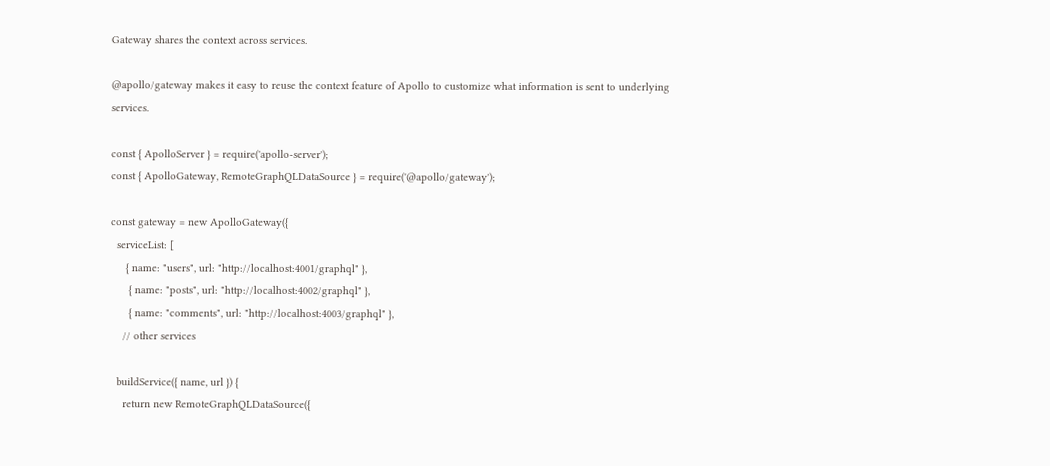Gateway shares the context across services.

@apollo/gateway makes it easy to reuse the context feature of Apollo to customize what information is sent to underlying services.

const { ApolloServer } = require('apollo-server');
const { ApolloGateway, RemoteGraphQLDataSource } = require('@apollo/gateway');

const gateway = new ApolloGateway({
  serviceList: [
     { name: "users", url: "http://localhost:4001/graphql" },
      { name: "posts", url: "http://localhost:4002/graphql" },
      { name: "comments", url: "http://localhost:4003/graphql" },
    // other services

  buildService({ name, url }) {
    return new RemoteGraphQLDataSource({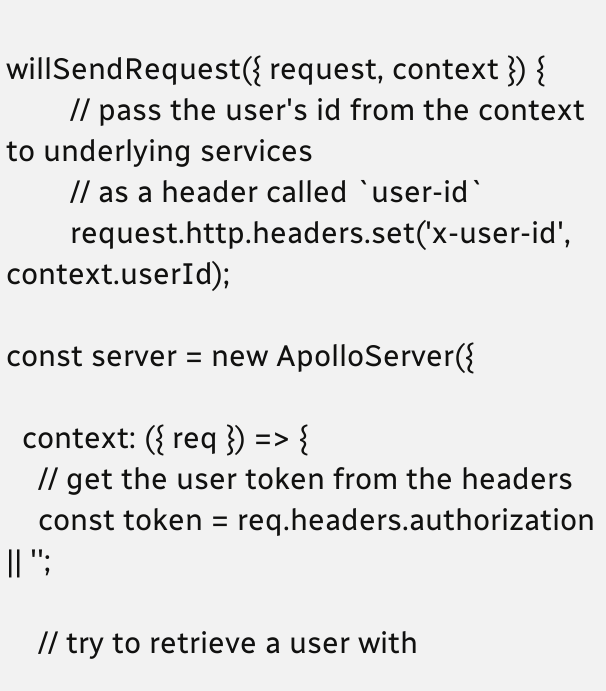willSendRequest({ request, context }) {
        // pass the user's id from the context to underlying services
        // as a header called `user-id`
        request.http.headers.set('x-user-id', context.userId);

const server = new ApolloServer({

  context: ({ req }) => {
    // get the user token from the headers
    const token = req.headers.authorization || '';

    // try to retrieve a user with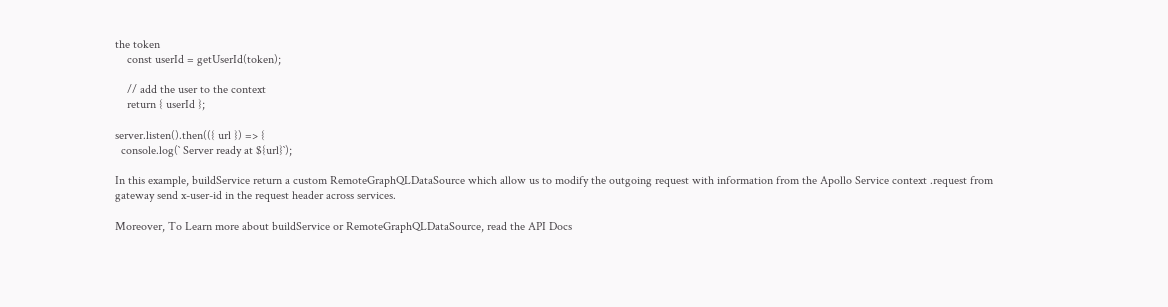the token
    const userId = getUserId(token);

    // add the user to the context
    return { userId };

server.listen().then(({ url }) => {
  console.log(` Server ready at ${url}`);

In this example, buildService return a custom RemoteGraphQLDataSource which allow us to modify the outgoing request with information from the Apollo Service context .request from gateway send x-user-id in the request header across services.

Moreover, To Learn more about buildService or RemoteGraphQLDataSource, read the API Docs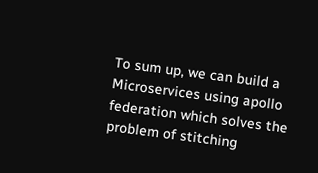To sum up, we can build a Microservices using apollo federation which solves the problem of stitching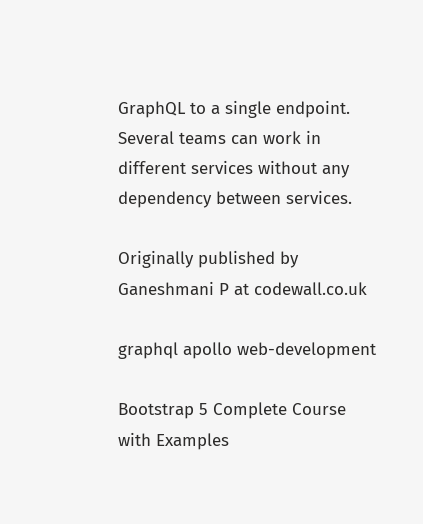GraphQL to a single endpoint. Several teams can work in different services without any dependency between services.

Originally published by Ganeshmani P at codewall.co.uk

graphql apollo web-development

Bootstrap 5 Complete Course with Examples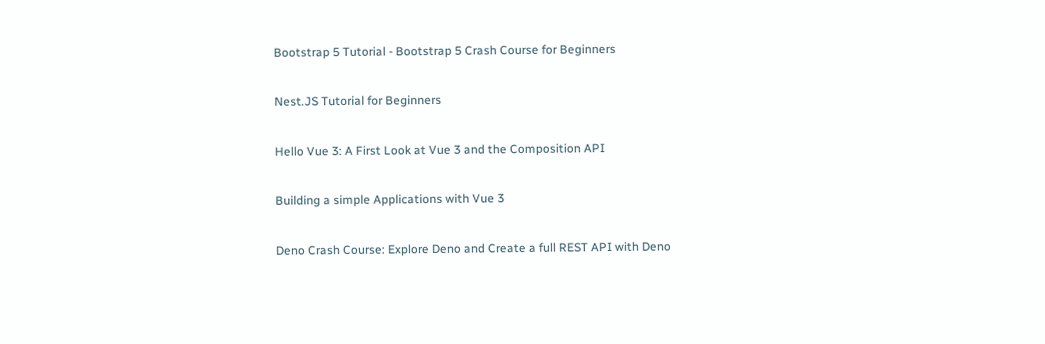Bootstrap 5 Tutorial - Bootstrap 5 Crash Course for Beginners

Nest.JS Tutorial for Beginners

Hello Vue 3: A First Look at Vue 3 and the Composition API

Building a simple Applications with Vue 3

Deno Crash Course: Explore Deno and Create a full REST API with Deno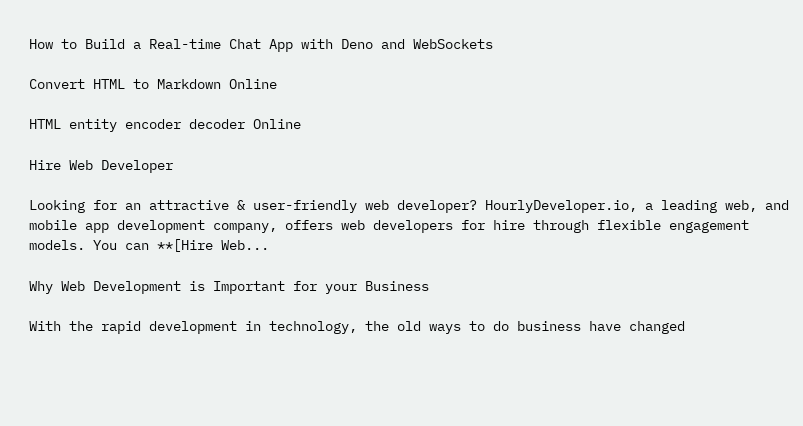How to Build a Real-time Chat App with Deno and WebSockets

Convert HTML to Markdown Online

HTML entity encoder decoder Online

Hire Web Developer

Looking for an attractive & user-friendly web developer? HourlyDeveloper.io, a leading web, and mobile app development company, offers web developers for hire through flexible engagement models. You can **[Hire Web...

Why Web Development is Important for your Business

With the rapid development in technology, the old ways to do business have changed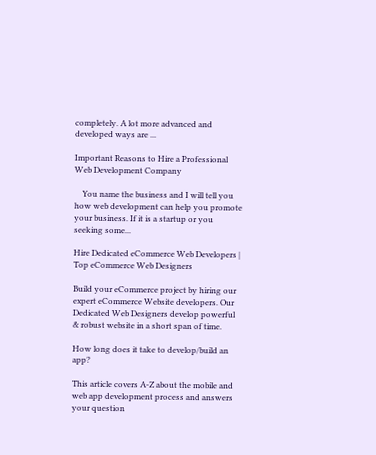completely. A lot more advanced and developed ways are ...

Important Reasons to Hire a Professional Web Development Company

    You name the business and I will tell you how web development can help you promote your business. If it is a startup or you seeking some...

Hire Dedicated eCommerce Web Developers | Top eCommerce Web Designers

Build your eCommerce project by hiring our expert eCommerce Website developers. Our Dedicated Web Designers develop powerful & robust website in a short span of time.

How long does it take to develop/build an app?

This article covers A-Z about the mobile and web app development process and answers your question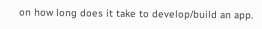on how long does it take to develop/build an app.